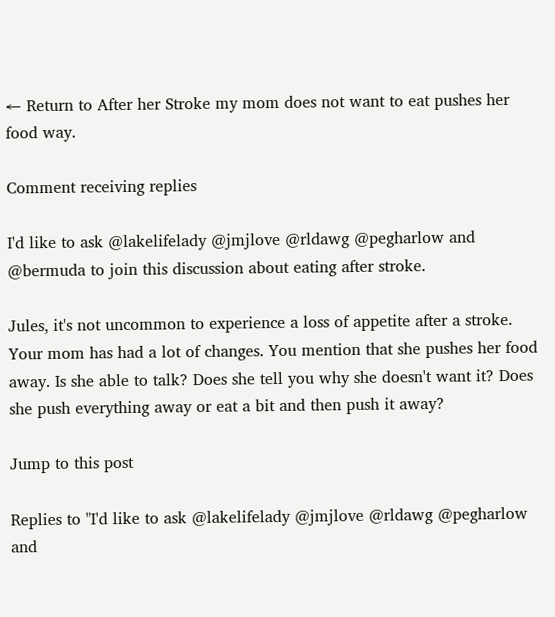← Return to After her Stroke my mom does not want to eat pushes her food way.

Comment receiving replies

I'd like to ask @lakelifelady @jmjlove @rldawg @pegharlow and @bermuda to join this discussion about eating after stroke.

Jules, it's not uncommon to experience a loss of appetite after a stroke. Your mom has had a lot of changes. You mention that she pushes her food away. Is she able to talk? Does she tell you why she doesn't want it? Does she push everything away or eat a bit and then push it away?

Jump to this post

Replies to "I'd like to ask @lakelifelady @jmjlove @rldawg @pegharlow and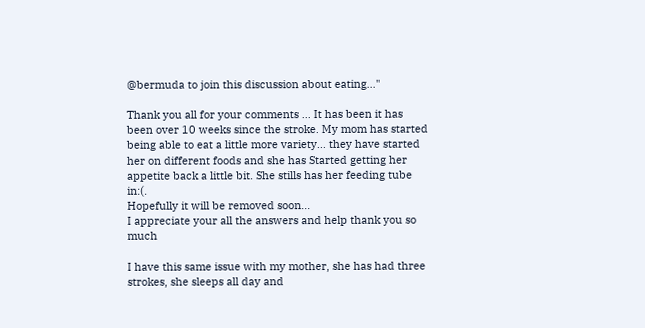@bermuda to join this discussion about eating..."

Thank you all for your comments ... It has been it has been over 10 weeks since the stroke. My mom has started being able to eat a little more variety... they have started her on different foods and she has Started getting her appetite back a little bit. She stills has her feeding tube in:(.
Hopefully it will be removed soon...
I appreciate your all the answers and help thank you so much

I have this same issue with my mother, she has had three strokes, she sleeps all day and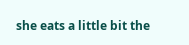she eats a little bit the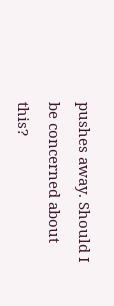pushes away. Should I be concerned about this?